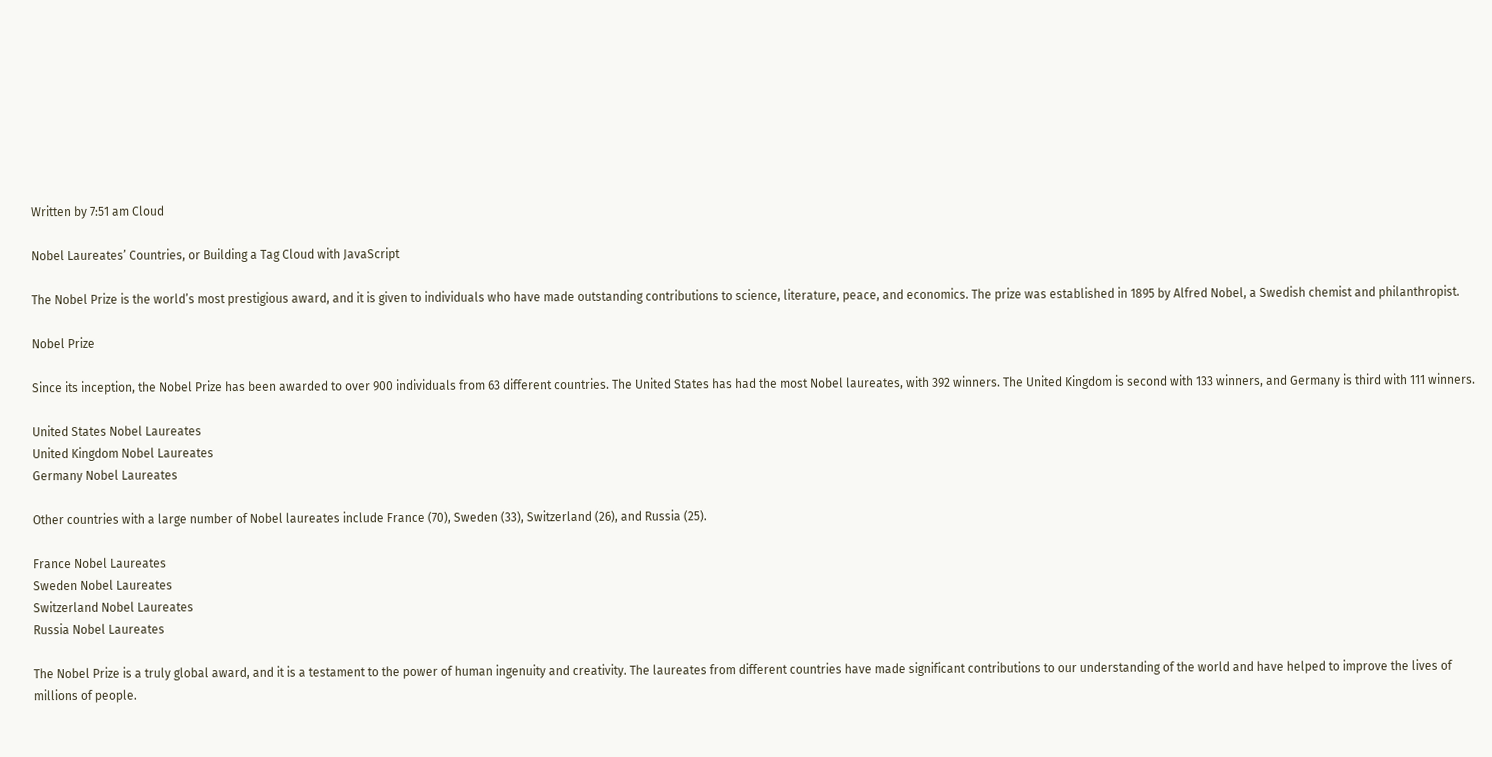Written by 7:51 am Cloud

Nobel Laureates’ Countries, or Building a Tag Cloud with JavaScript

The Nobel Prize is the world’s most prestigious award, and it is given to individuals who have made outstanding contributions to science, literature, peace, and economics. The prize was established in 1895 by Alfred Nobel, a Swedish chemist and philanthropist.

Nobel Prize

Since its inception, the Nobel Prize has been awarded to over 900 individuals from 63 different countries. The United States has had the most Nobel laureates, with 392 winners. The United Kingdom is second with 133 winners, and Germany is third with 111 winners.

United States Nobel Laureates
United Kingdom Nobel Laureates
Germany Nobel Laureates

Other countries with a large number of Nobel laureates include France (70), Sweden (33), Switzerland (26), and Russia (25).

France Nobel Laureates
Sweden Nobel Laureates
Switzerland Nobel Laureates
Russia Nobel Laureates

The Nobel Prize is a truly global award, and it is a testament to the power of human ingenuity and creativity. The laureates from different countries have made significant contributions to our understanding of the world and have helped to improve the lives of millions of people.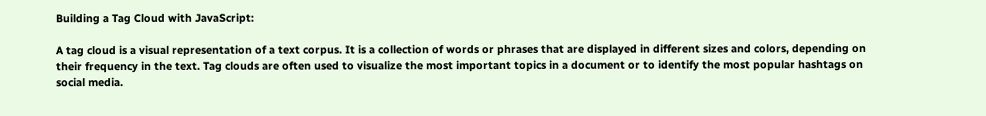Building a Tag Cloud with JavaScript:

A tag cloud is a visual representation of a text corpus. It is a collection of words or phrases that are displayed in different sizes and colors, depending on their frequency in the text. Tag clouds are often used to visualize the most important topics in a document or to identify the most popular hashtags on social media.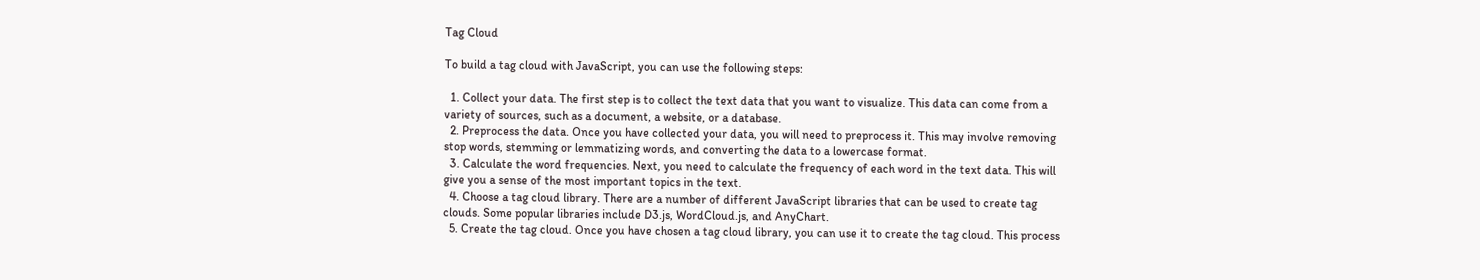Tag Cloud

To build a tag cloud with JavaScript, you can use the following steps:

  1. Collect your data. The first step is to collect the text data that you want to visualize. This data can come from a variety of sources, such as a document, a website, or a database.
  2. Preprocess the data. Once you have collected your data, you will need to preprocess it. This may involve removing stop words, stemming or lemmatizing words, and converting the data to a lowercase format.
  3. Calculate the word frequencies. Next, you need to calculate the frequency of each word in the text data. This will give you a sense of the most important topics in the text.
  4. Choose a tag cloud library. There are a number of different JavaScript libraries that can be used to create tag clouds. Some popular libraries include D3.js, WordCloud.js, and AnyChart.
  5. Create the tag cloud. Once you have chosen a tag cloud library, you can use it to create the tag cloud. This process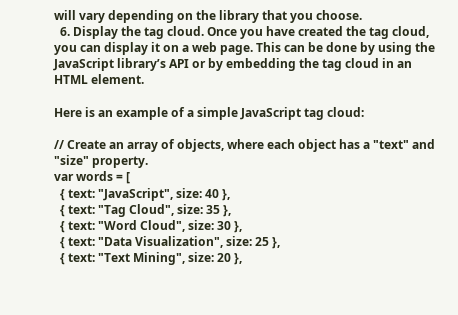will vary depending on the library that you choose.
  6. Display the tag cloud. Once you have created the tag cloud, you can display it on a web page. This can be done by using the JavaScript library’s API or by embedding the tag cloud in an HTML element.

Here is an example of a simple JavaScript tag cloud:

// Create an array of objects, where each object has a "text" and "size" property.
var words = [
  { text: "JavaScript", size: 40 },
  { text: "Tag Cloud", size: 35 },
  { text: "Word Cloud", size: 30 },
  { text: "Data Visualization", size: 25 },
  { text: "Text Mining", size: 20 },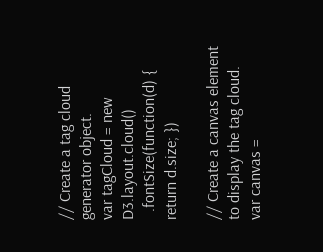// Create a tag cloud generator object.
var tagCloud = new D3.layout.cloud()
  .fontSize(function(d) { return d.size; })

// Create a canvas element to display the tag cloud.
var canvas =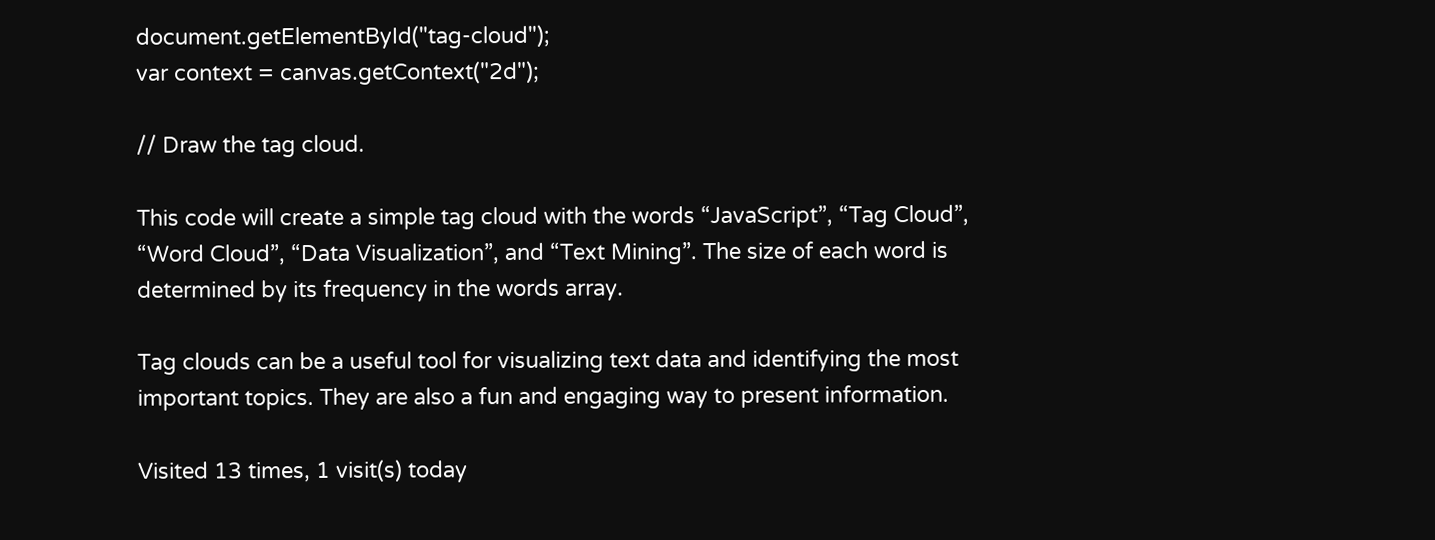document.getElementById("tag-cloud");
var context = canvas.getContext("2d");

// Draw the tag cloud.

This code will create a simple tag cloud with the words “JavaScript”, “Tag Cloud”, “Word Cloud”, “Data Visualization”, and “Text Mining”. The size of each word is determined by its frequency in the words array.

Tag clouds can be a useful tool for visualizing text data and identifying the most important topics. They are also a fun and engaging way to present information.

Visited 13 times, 1 visit(s) today